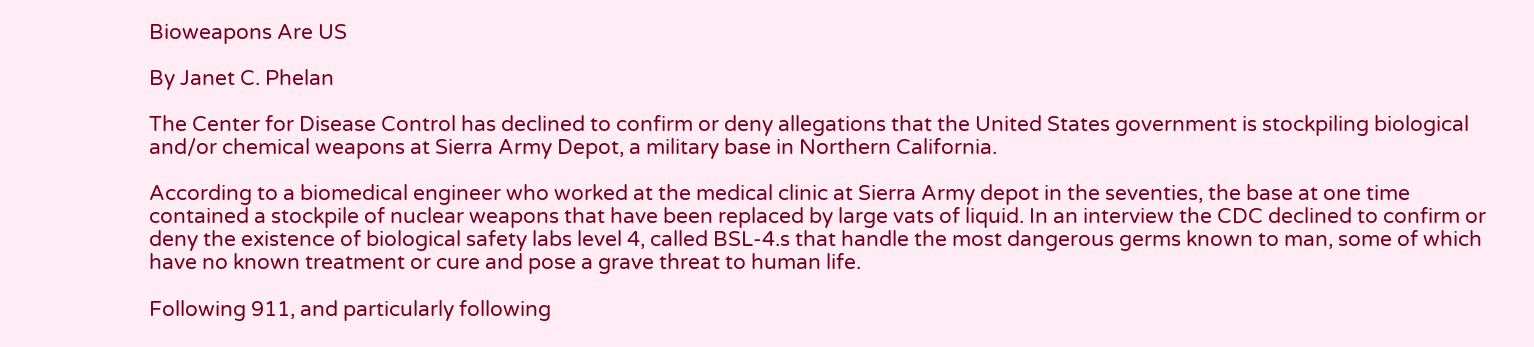Bioweapons Are US

By Janet C. Phelan

The Center for Disease Control has declined to confirm or deny allegations that the United States government is stockpiling biological and/or chemical weapons at Sierra Army Depot, a military base in Northern California.

According to a biomedical engineer who worked at the medical clinic at Sierra Army depot in the seventies, the base at one time contained a stockpile of nuclear weapons that have been replaced by large vats of liquid. In an interview the CDC declined to confirm or deny the existence of biological safety labs level 4, called BSL-4.s that handle the most dangerous germs known to man, some of which have no known treatment or cure and pose a grave threat to human life.

Following 911, and particularly following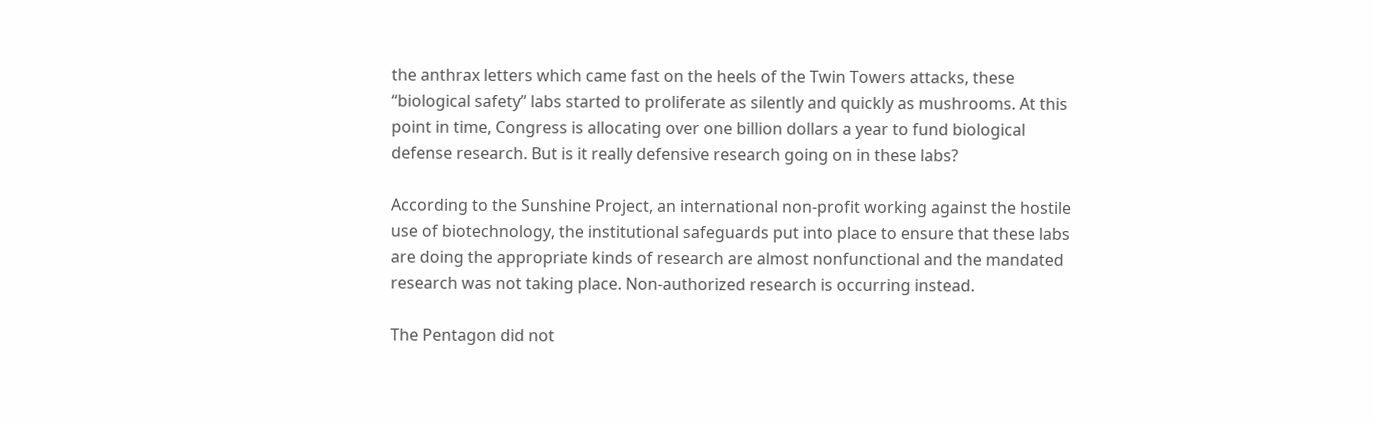the anthrax letters which came fast on the heels of the Twin Towers attacks, these “biological safety” labs started to proliferate as silently and quickly as mushrooms. At this point in time, Congress is allocating over one billion dollars a year to fund biological defense research. But is it really defensive research going on in these labs?

According to the Sunshine Project, an international non-profit working against the hostile use of biotechnology, the institutional safeguards put into place to ensure that these labs are doing the appropriate kinds of research are almost nonfunctional and the mandated research was not taking place. Non-authorized research is occurring instead.

The Pentagon did not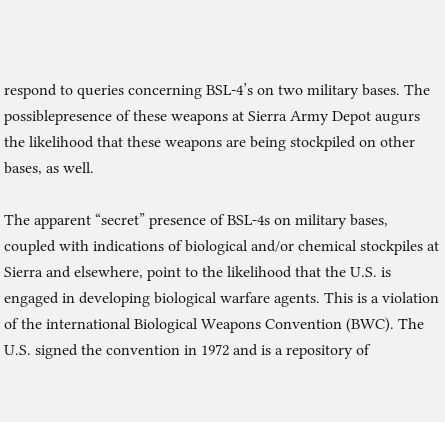respond to queries concerning BSL-4’s on two military bases. The possiblepresence of these weapons at Sierra Army Depot augurs the likelihood that these weapons are being stockpiled on other bases, as well.

The apparent “secret” presence of BSL-4s on military bases, coupled with indications of biological and/or chemical stockpiles at Sierra and elsewhere, point to the likelihood that the U.S. is engaged in developing biological warfare agents. This is a violation of the international Biological Weapons Convention (BWC). The U.S. signed the convention in 1972 and is a repository of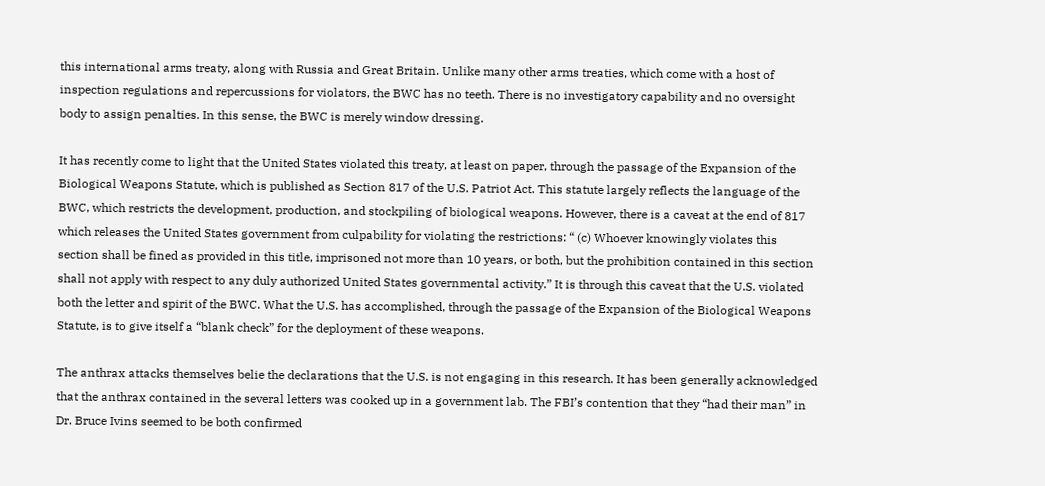this international arms treaty, along with Russia and Great Britain. Unlike many other arms treaties, which come with a host of inspection regulations and repercussions for violators, the BWC has no teeth. There is no investigatory capability and no oversight body to assign penalties. In this sense, the BWC is merely window dressing.

It has recently come to light that the United States violated this treaty, at least on paper, through the passage of the Expansion of the Biological Weapons Statute, which is published as Section 817 of the U.S. Patriot Act. This statute largely reflects the language of the BWC, which restricts the development, production, and stockpiling of biological weapons. However, there is a caveat at the end of 817 which releases the United States government from culpability for violating the restrictions: “ (c) Whoever knowingly violates this section shall be fined as provided in this title, imprisoned not more than 10 years, or both, but the prohibition contained in this section shall not apply with respect to any duly authorized United States governmental activity.” It is through this caveat that the U.S. violated both the letter and spirit of the BWC. What the U.S. has accomplished, through the passage of the Expansion of the Biological Weapons Statute, is to give itself a “blank check” for the deployment of these weapons.

The anthrax attacks themselves belie the declarations that the U.S. is not engaging in this research. It has been generally acknowledged that the anthrax contained in the several letters was cooked up in a government lab. The FBI’s contention that they “had their man” in Dr. Bruce Ivins seemed to be both confirmed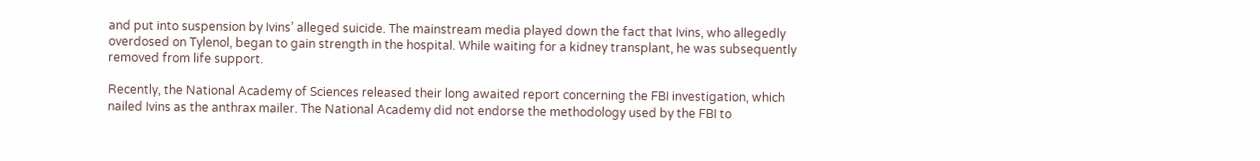and put into suspension by Ivins’ alleged suicide. The mainstream media played down the fact that Ivins, who allegedly overdosed on Tylenol, began to gain strength in the hospital. While waiting for a kidney transplant, he was subsequently removed from life support.

Recently, the National Academy of Sciences released their long awaited report concerning the FBI investigation, which nailed Ivins as the anthrax mailer. The National Academy did not endorse the methodology used by the FBI to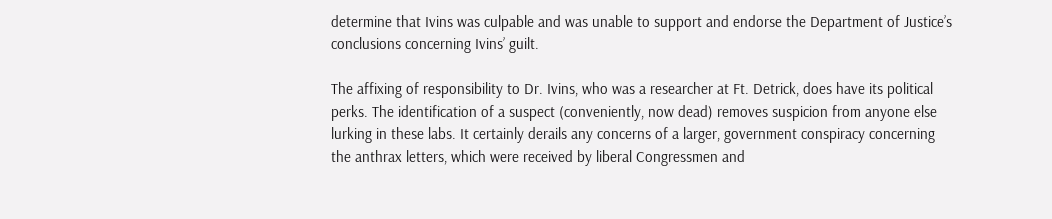determine that Ivins was culpable and was unable to support and endorse the Department of Justice’s conclusions concerning Ivins’ guilt.

The affixing of responsibility to Dr. Ivins, who was a researcher at Ft. Detrick, does have its political perks. The identification of a suspect (conveniently, now dead) removes suspicion from anyone else lurking in these labs. It certainly derails any concerns of a larger, government conspiracy concerning the anthrax letters, which were received by liberal Congressmen and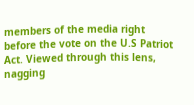members of the media right before the vote on the U.S Patriot Act. Viewed through this lens, nagging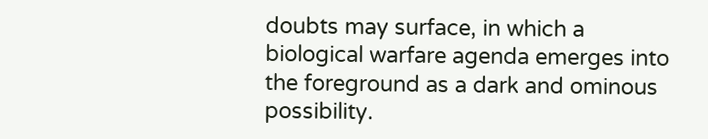doubts may surface, in which a biological warfare agenda emerges into the foreground as a dark and ominous possibility.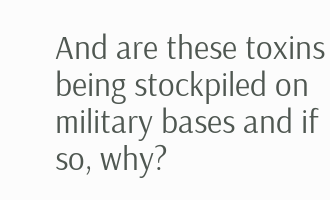And are these toxins being stockpiled on military bases and if so, why?